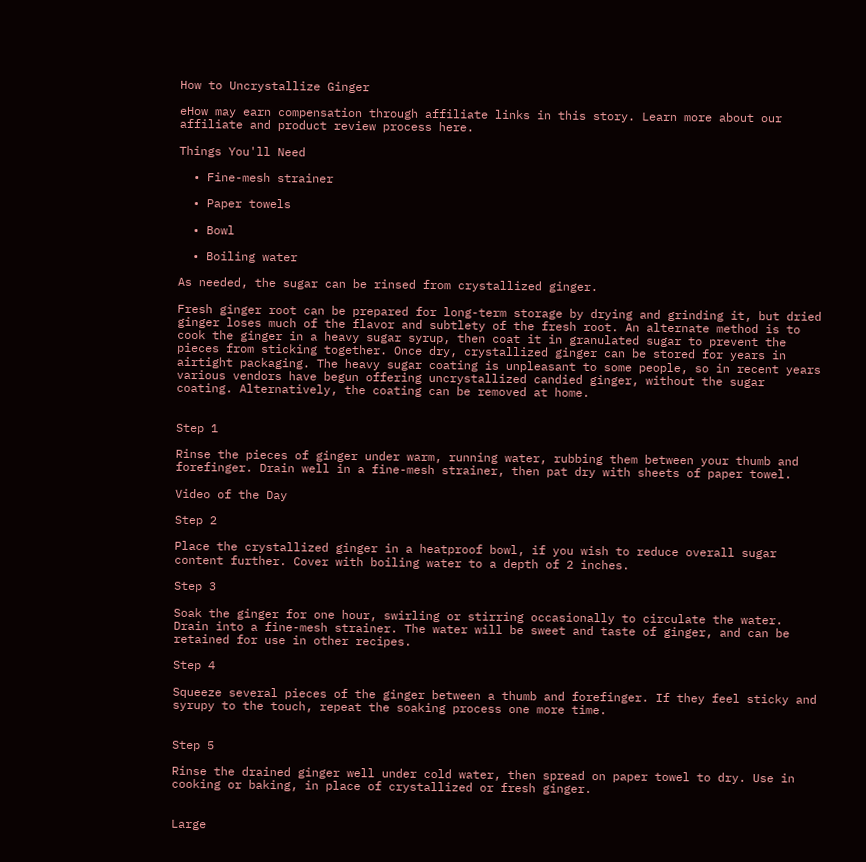How to Uncrystallize Ginger

eHow may earn compensation through affiliate links in this story. Learn more about our affiliate and product review process here.

Things You'll Need

  • Fine-mesh strainer

  • Paper towels

  • Bowl

  • Boiling water

As needed, the sugar can be rinsed from crystallized ginger.

Fresh ginger root can be prepared for long-term storage by drying and grinding it, but dried ginger loses much of the flavor and subtlety of the fresh root. An alternate method is to cook the ginger in a heavy sugar syrup, then coat it in granulated sugar to prevent the pieces from sticking together. Once dry, crystallized ginger can be stored for years in airtight packaging. The heavy sugar coating is unpleasant to some people, so in recent years various vendors have begun offering uncrystallized candied ginger, without the sugar coating. Alternatively, the coating can be removed at home.


Step 1

Rinse the pieces of ginger under warm, running water, rubbing them between your thumb and forefinger. Drain well in a fine-mesh strainer, then pat dry with sheets of paper towel.

Video of the Day

Step 2

Place the crystallized ginger in a heatproof bowl, if you wish to reduce overall sugar content further. Cover with boiling water to a depth of 2 inches.

Step 3

Soak the ginger for one hour, swirling or stirring occasionally to circulate the water. Drain into a fine-mesh strainer. The water will be sweet and taste of ginger, and can be retained for use in other recipes.

Step 4

Squeeze several pieces of the ginger between a thumb and forefinger. If they feel sticky and syrupy to the touch, repeat the soaking process one more time.


Step 5

Rinse the drained ginger well under cold water, then spread on paper towel to dry. Use in cooking or baking, in place of crystallized or fresh ginger.


Large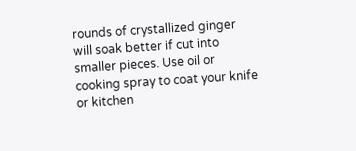rounds of crystallized ginger will soak better if cut into smaller pieces. Use oil or cooking spray to coat your knife or kitchen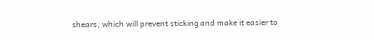shears, which will prevent sticking and make it easier to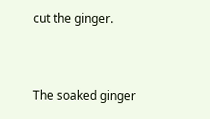cut the ginger.


The soaked ginger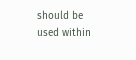should be used within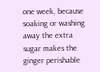one week, because soaking or washing away the extra sugar makes the ginger perishable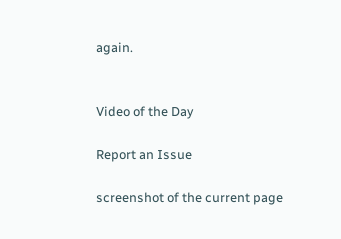again.


Video of the Day

Report an Issue

screenshot of the current page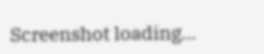Screenshot loading...